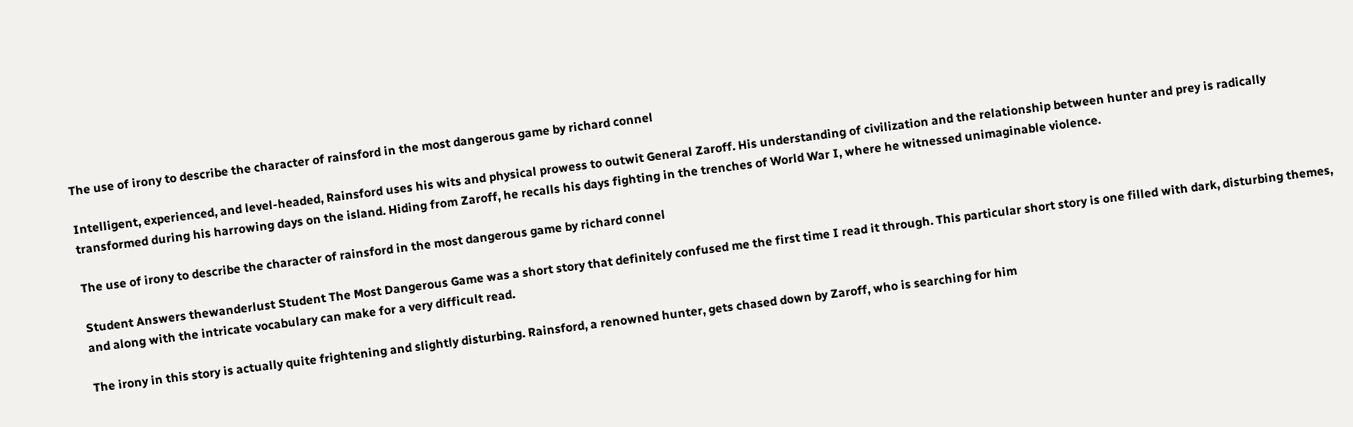The use of irony to describe the character of rainsford in the most dangerous game by richard connel

Intelligent, experienced, and level-headed, Rainsford uses his wits and physical prowess to outwit General Zaroff. His understanding of civilization and the relationship between hunter and prey is radically transformed during his harrowing days on the island. Hiding from Zaroff, he recalls his days fighting in the trenches of World War I, where he witnessed unimaginable violence.

The use of irony to describe the character of rainsford in the most dangerous game by richard connel

Student Answers thewanderlust Student The Most Dangerous Game was a short story that definitely confused me the first time I read it through. This particular short story is one filled with dark, disturbing themes, and along with the intricate vocabulary can make for a very difficult read.

The irony in this story is actually quite frightening and slightly disturbing. Rainsford, a renowned hunter, gets chased down by Zaroff, who is searching for him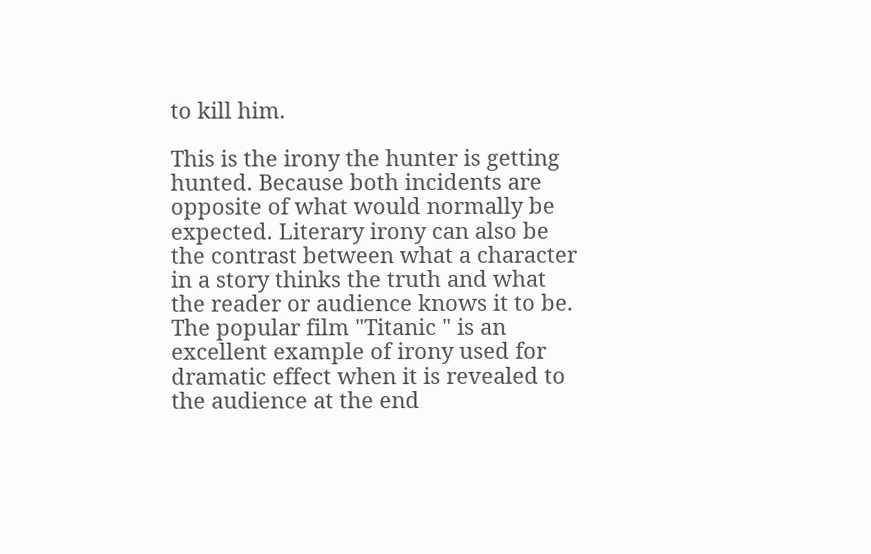to kill him.

This is the irony the hunter is getting hunted. Because both incidents are opposite of what would normally be expected. Literary irony can also be the contrast between what a character in a story thinks the truth and what the reader or audience knows it to be. The popular film "Titanic " is an excellent example of irony used for dramatic effect when it is revealed to the audience at the end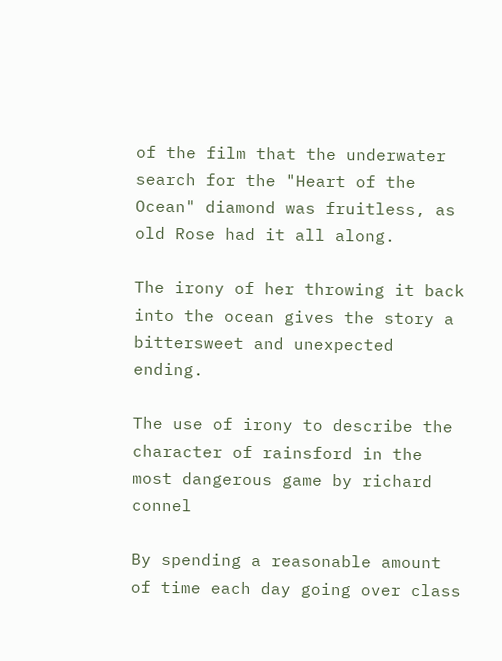of the film that the underwater search for the "Heart of the Ocean" diamond was fruitless, as old Rose had it all along.

The irony of her throwing it back into the ocean gives the story a bittersweet and unexpected ending.

The use of irony to describe the character of rainsford in the most dangerous game by richard connel

By spending a reasonable amount of time each day going over class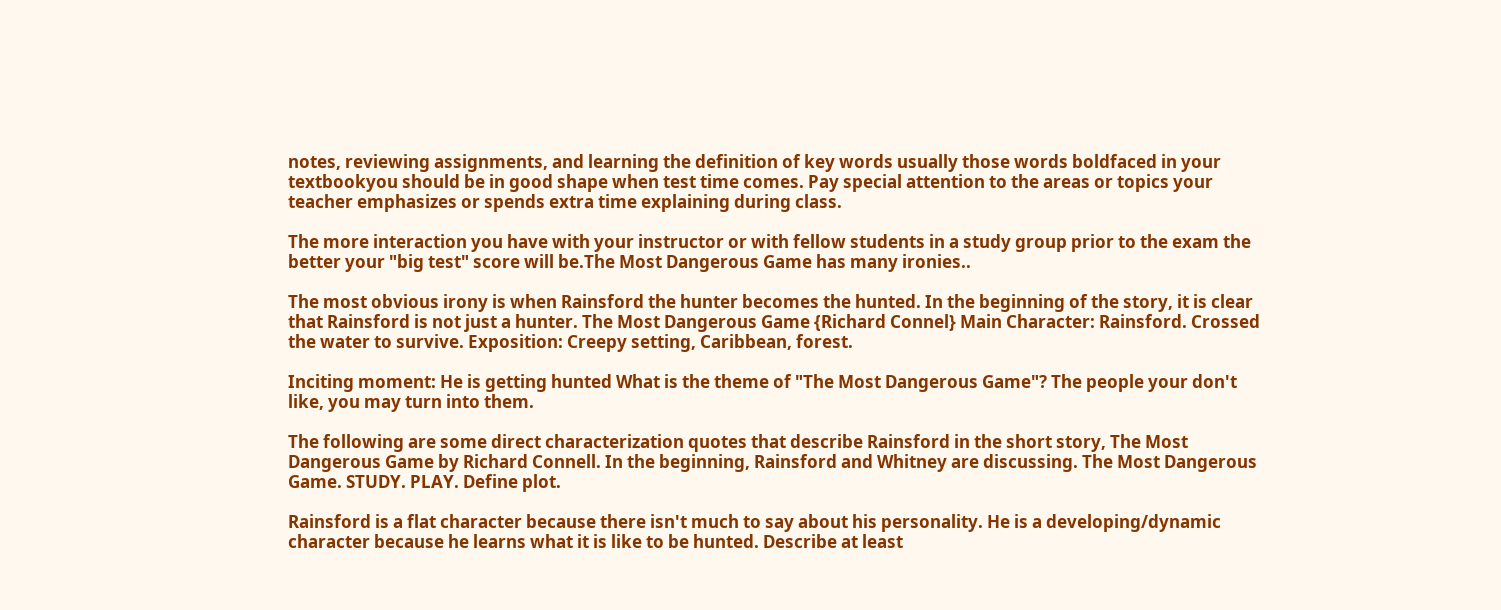notes, reviewing assignments, and learning the definition of key words usually those words boldfaced in your textbookyou should be in good shape when test time comes. Pay special attention to the areas or topics your teacher emphasizes or spends extra time explaining during class.

The more interaction you have with your instructor or with fellow students in a study group prior to the exam the better your "big test" score will be.The Most Dangerous Game has many ironies..

The most obvious irony is when Rainsford the hunter becomes the hunted. In the beginning of the story, it is clear that Rainsford is not just a hunter. The Most Dangerous Game {Richard Connel} Main Character: Rainsford. Crossed the water to survive. Exposition: Creepy setting, Caribbean, forest.

Inciting moment: He is getting hunted What is the theme of "The Most Dangerous Game"? The people your don't like, you may turn into them.

The following are some direct characterization quotes that describe Rainsford in the short story, The Most Dangerous Game by Richard Connell. In the beginning, Rainsford and Whitney are discussing. The Most Dangerous Game. STUDY. PLAY. Define plot.

Rainsford is a flat character because there isn't much to say about his personality. He is a developing/dynamic character because he learns what it is like to be hunted. Describe at least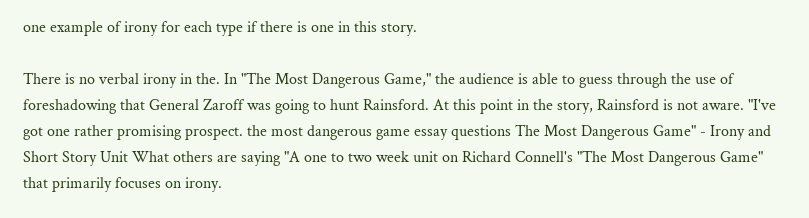one example of irony for each type if there is one in this story.

There is no verbal irony in the. In "The Most Dangerous Game," the audience is able to guess through the use of foreshadowing that General Zaroff was going to hunt Rainsford. At this point in the story, Rainsford is not aware. "I've got one rather promising prospect. the most dangerous game essay questions The Most Dangerous Game" - Irony and Short Story Unit What others are saying "A one to two week unit on Richard Connell's "The Most Dangerous Game" that primarily focuses on irony.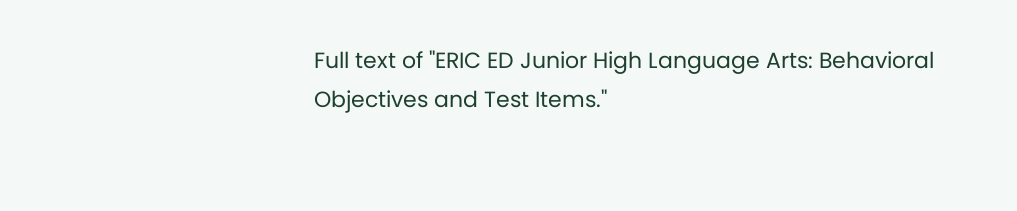Full text of "ERIC ED Junior High Language Arts: Behavioral Objectives and Test Items."